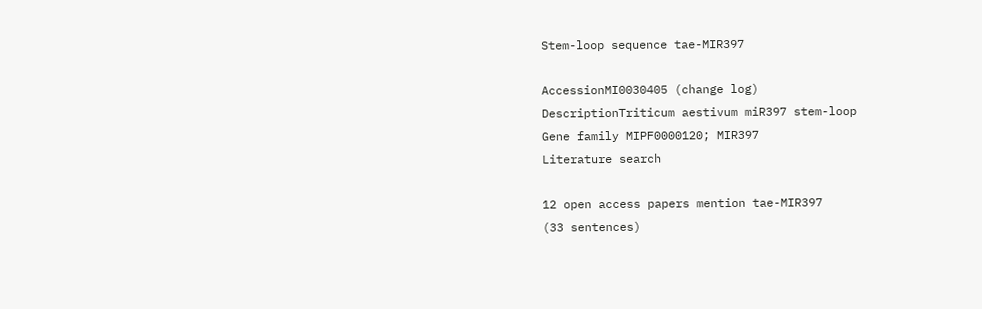Stem-loop sequence tae-MIR397

AccessionMI0030405 (change log)
DescriptionTriticum aestivum miR397 stem-loop
Gene family MIPF0000120; MIR397
Literature search

12 open access papers mention tae-MIR397
(33 sentences)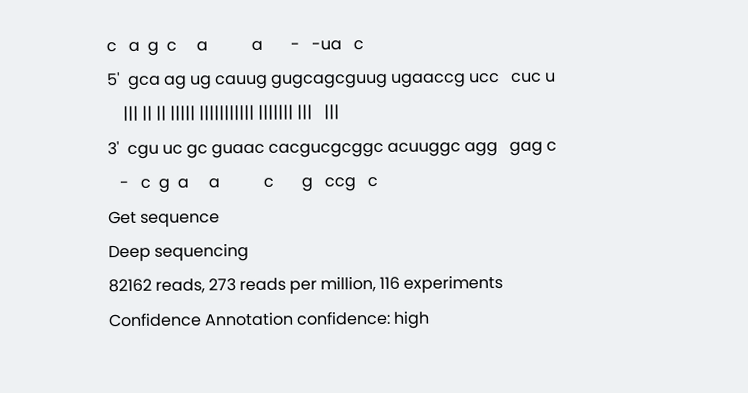c   a  g  c     a           a       -   -ua   c
5'  gca ag ug cauug gugcagcguug ugaaccg ucc   cuc u
    ||| || || ||||| ||||||||||| ||||||| |||   |||
3'  cgu uc gc guaac cacgucgcggc acuuggc agg   gag c
   -   c  g  a     a           c       g   ccg   c
Get sequence
Deep sequencing
82162 reads, 273 reads per million, 116 experiments
Confidence Annotation confidence: high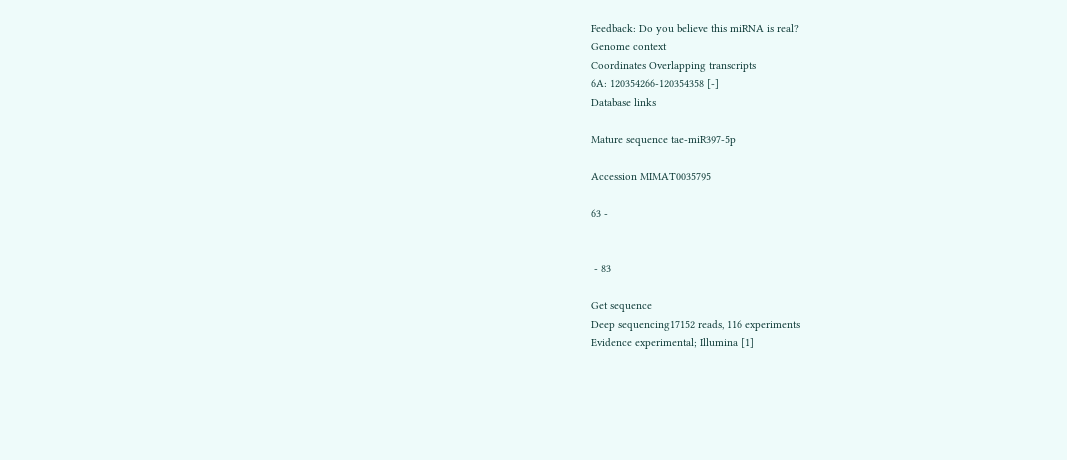Feedback: Do you believe this miRNA is real?
Genome context
Coordinates Overlapping transcripts
6A: 120354266-120354358 [-]
Database links

Mature sequence tae-miR397-5p

Accession MIMAT0035795

63 -


 - 83

Get sequence
Deep sequencing17152 reads, 116 experiments
Evidence experimental; Illumina [1]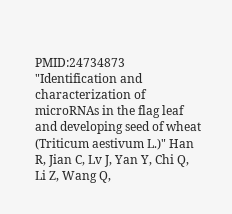PMID:24734873 "Identification and characterization of microRNAs in the flag leaf and developing seed of wheat (Triticum aestivum L.)" Han R, Jian C, Lv J, Yan Y, Chi Q, Li Z, Wang Q,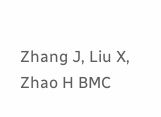Zhang J, Liu X, Zhao H BMC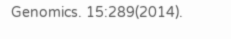Genomics. 15:289(2014).